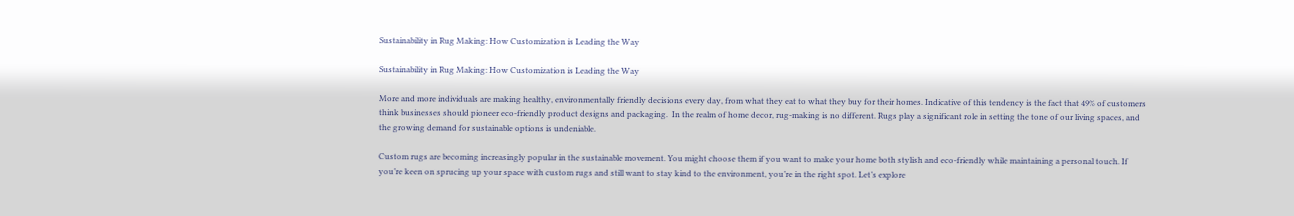Sustainability in Rug Making: How Customization is Leading the Way

Sustainability in Rug Making: How Customization is Leading the Way

More and more individuals are making healthy, environmentally friendly decisions every day, from what they eat to what they buy for their homes. Indicative of this tendency is the fact that 49% of customers think businesses should pioneer eco-friendly product designs and packaging.  In the realm of home decor, rug-making is no different. Rugs play a significant role in setting the tone of our living spaces, and the growing demand for sustainable options is undeniable.

Custom rugs are becoming increasingly popular in the sustainable movement. You might choose them if you want to make your home both stylish and eco-friendly while maintaining a personal touch. If you’re keen on sprucing up your space with custom rugs and still want to stay kind to the environment, you’re in the right spot. Let’s explore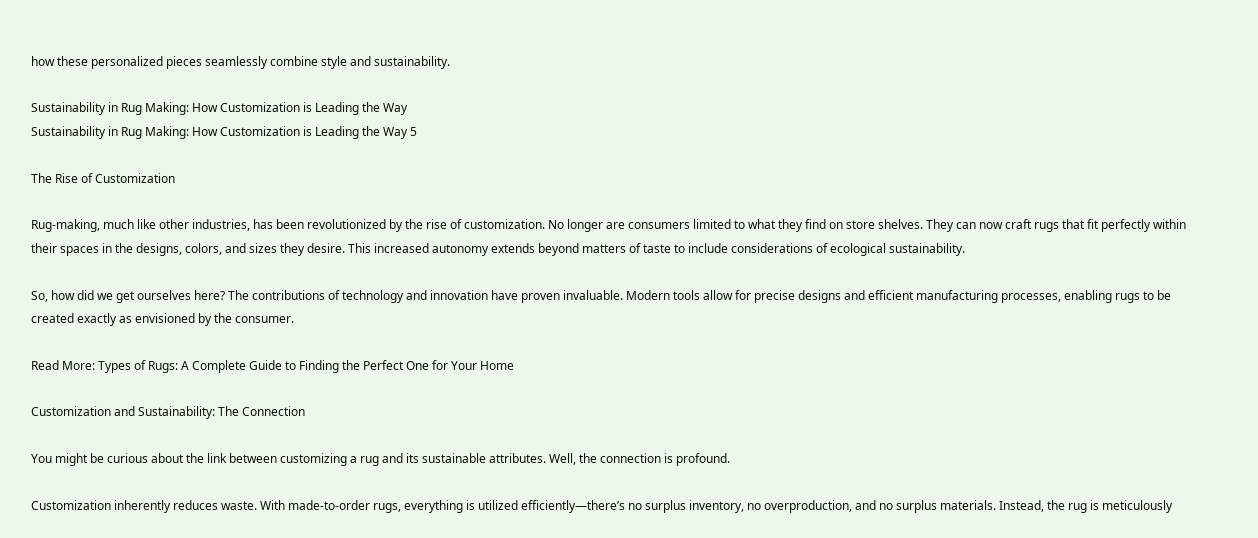how these personalized pieces seamlessly combine style and sustainability.

Sustainability in Rug Making: How Customization is Leading the Way
Sustainability in Rug Making: How Customization is Leading the Way 5

The Rise of Customization

Rug-making, much like other industries, has been revolutionized by the rise of customization. No longer are consumers limited to what they find on store shelves. They can now craft rugs that fit perfectly within their spaces in the designs, colors, and sizes they desire. This increased autonomy extends beyond matters of taste to include considerations of ecological sustainability.

So, how did we get ourselves here? The contributions of technology and innovation have proven invaluable. Modern tools allow for precise designs and efficient manufacturing processes, enabling rugs to be created exactly as envisioned by the consumer.

Read More: Types of Rugs: A Complete Guide to Finding the Perfect One for Your Home

Customization and Sustainability: The Connection

You might be curious about the link between customizing a rug and its sustainable attributes. Well, the connection is profound.

Customization inherently reduces waste. With made-to-order rugs, everything is utilized efficiently—there’s no surplus inventory, no overproduction, and no surplus materials. Instead, the rug is meticulously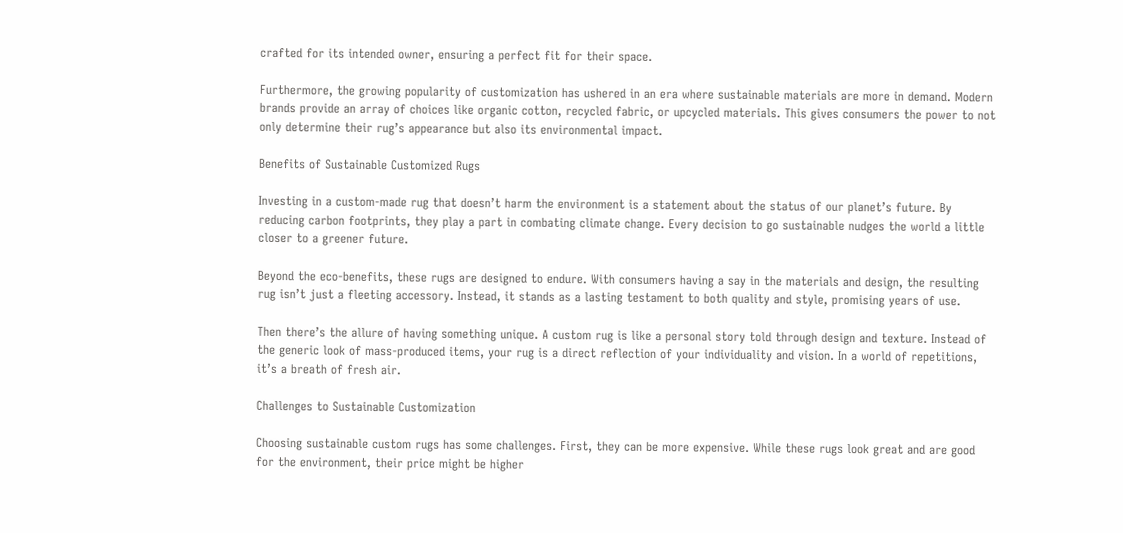crafted for its intended owner, ensuring a perfect fit for their space.

Furthermore, the growing popularity of customization has ushered in an era where sustainable materials are more in demand. Modern brands provide an array of choices like organic cotton, recycled fabric, or upcycled materials. This gives consumers the power to not only determine their rug’s appearance but also its environmental impact.

Benefits of Sustainable Customized Rugs

Investing in a custom-made rug that doesn’t harm the environment is a statement about the status of our planet’s future. By reducing carbon footprints, they play a part in combating climate change. Every decision to go sustainable nudges the world a little closer to a greener future.

Beyond the eco-benefits, these rugs are designed to endure. With consumers having a say in the materials and design, the resulting rug isn’t just a fleeting accessory. Instead, it stands as a lasting testament to both quality and style, promising years of use.

Then there’s the allure of having something unique. A custom rug is like a personal story told through design and texture. Instead of the generic look of mass-produced items, your rug is a direct reflection of your individuality and vision. In a world of repetitions, it’s a breath of fresh air.

Challenges to Sustainable Customization

Choosing sustainable custom rugs has some challenges. First, they can be more expensive. While these rugs look great and are good for the environment, their price might be higher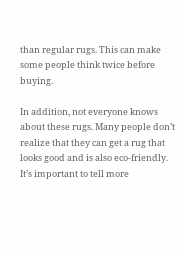than regular rugs. This can make some people think twice before buying.

In addition, not everyone knows about these rugs. Many people don’t realize that they can get a rug that looks good and is also eco-friendly. It’s important to tell more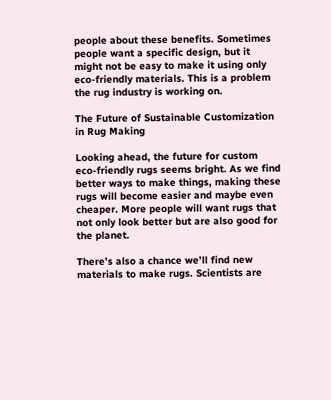people about these benefits. Sometimes people want a specific design, but it might not be easy to make it using only eco-friendly materials. This is a problem the rug industry is working on.

The Future of Sustainable Customization in Rug Making

Looking ahead, the future for custom eco-friendly rugs seems bright. As we find better ways to make things, making these rugs will become easier and maybe even cheaper. More people will want rugs that not only look better but are also good for the planet.

There’s also a chance we’ll find new materials to make rugs. Scientists are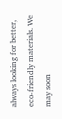always looking for better, eco-friendly materials. We may soon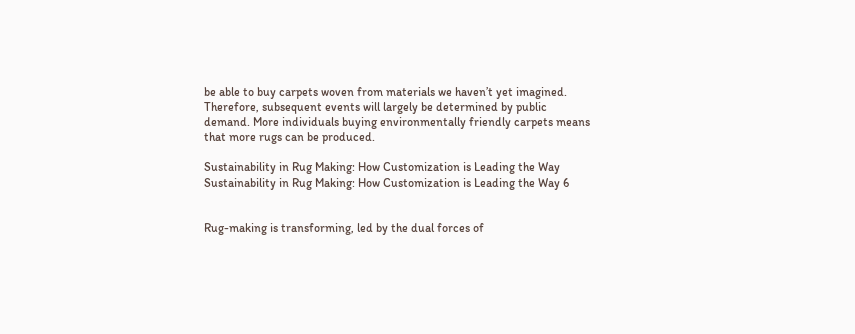be able to buy carpets woven from materials we haven’t yet imagined. Therefore, subsequent events will largely be determined by public demand. More individuals buying environmentally friendly carpets means that more rugs can be produced.

Sustainability in Rug Making: How Customization is Leading the Way
Sustainability in Rug Making: How Customization is Leading the Way 6


Rug-making is transforming, led by the dual forces of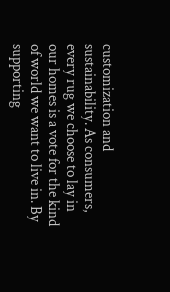customization and sustainability. As consumers, every rug we choose to lay in our homes is a vote for the kind of world we want to live in. By supporting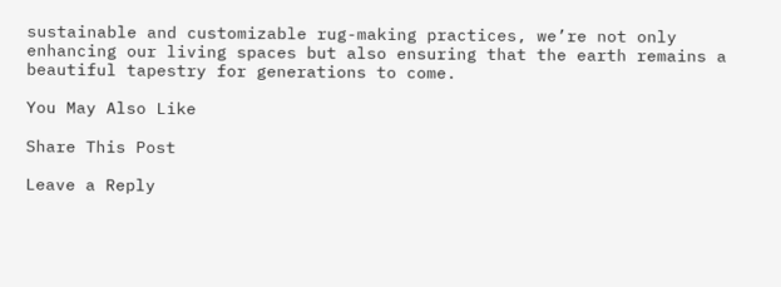sustainable and customizable rug-making practices, we’re not only enhancing our living spaces but also ensuring that the earth remains a beautiful tapestry for generations to come.

You May Also Like

Share This Post

Leave a Reply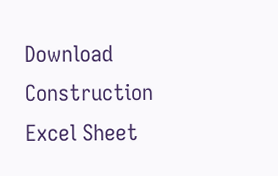Download Construction Excel Sheet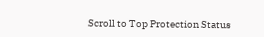Scroll to Top Protection Status